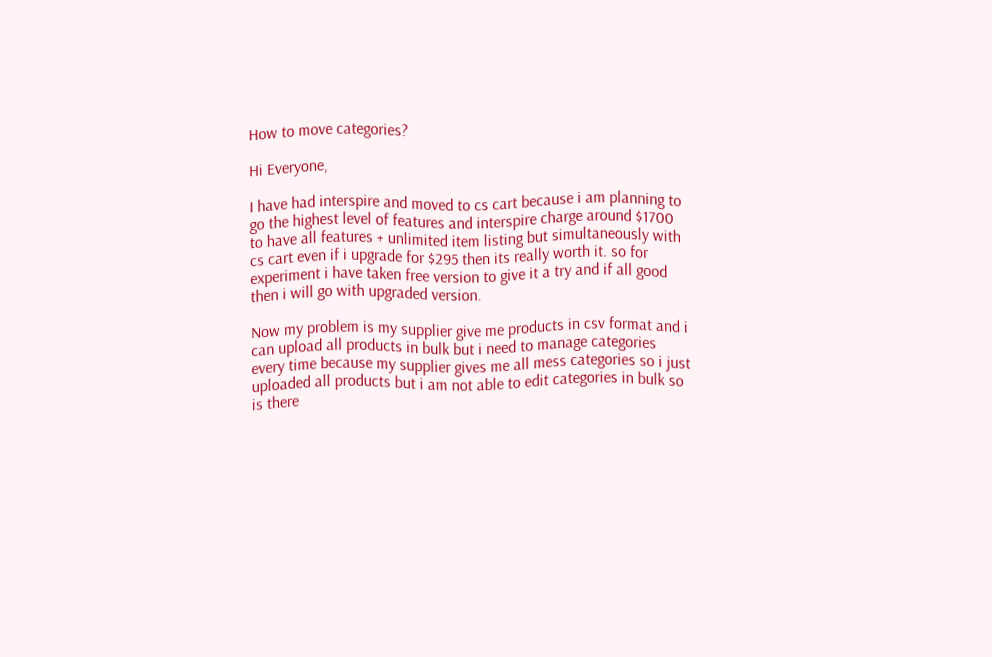How to move categories?

Hi Everyone,

I have had interspire and moved to cs cart because i am planning to go the highest level of features and interspire charge around $1700 to have all features + unlimited item listing but simultaneously with cs cart even if i upgrade for $295 then its really worth it. so for experiment i have taken free version to give it a try and if all good then i will go with upgraded version.

Now my problem is my supplier give me products in csv format and i can upload all products in bulk but i need to manage categories every time because my supplier gives me all mess categories so i just uploaded all products but i am not able to edit categories in bulk so is there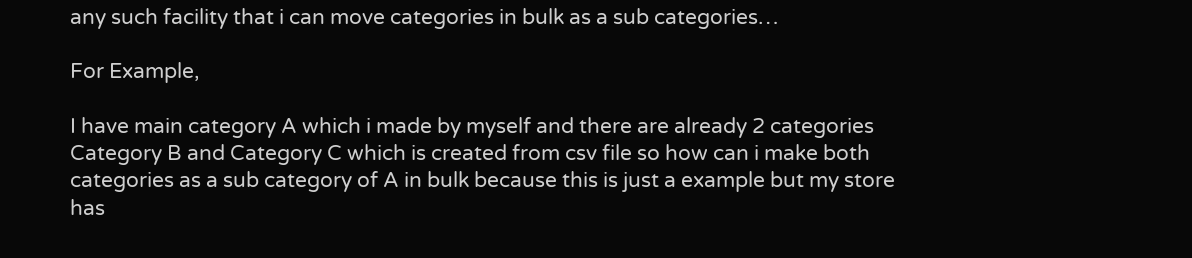any such facility that i can move categories in bulk as a sub categories…

For Example,

I have main category A which i made by myself and there are already 2 categories Category B and Category C which is created from csv file so how can i make both categories as a sub category of A in bulk because this is just a example but my store has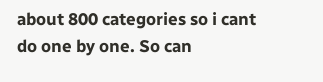about 800 categories so i cant do one by one. So can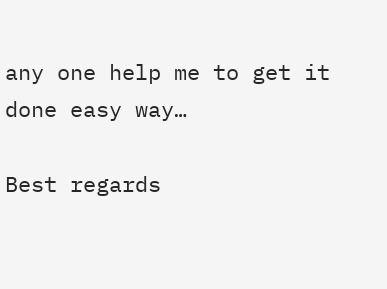any one help me to get it done easy way…

Best regards